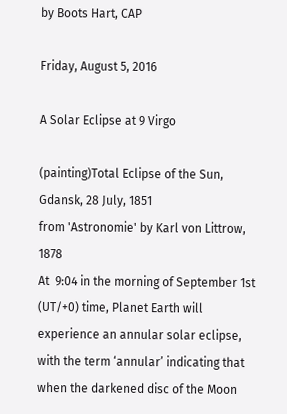by Boots Hart, CAP

Friday, August 5, 2016

A Solar Eclipse at 9 Virgo

(painting)Total Eclipse of the Sun, Gdansk, 28 July, 1851
from 'Astronomie' by Karl von Littrow, 1878
At  9:04 in the morning of September 1st (UT/+0) time, Planet Earth will experience an annular solar eclipse, with the term ‘annular’ indicating that when the darkened disc of the Moon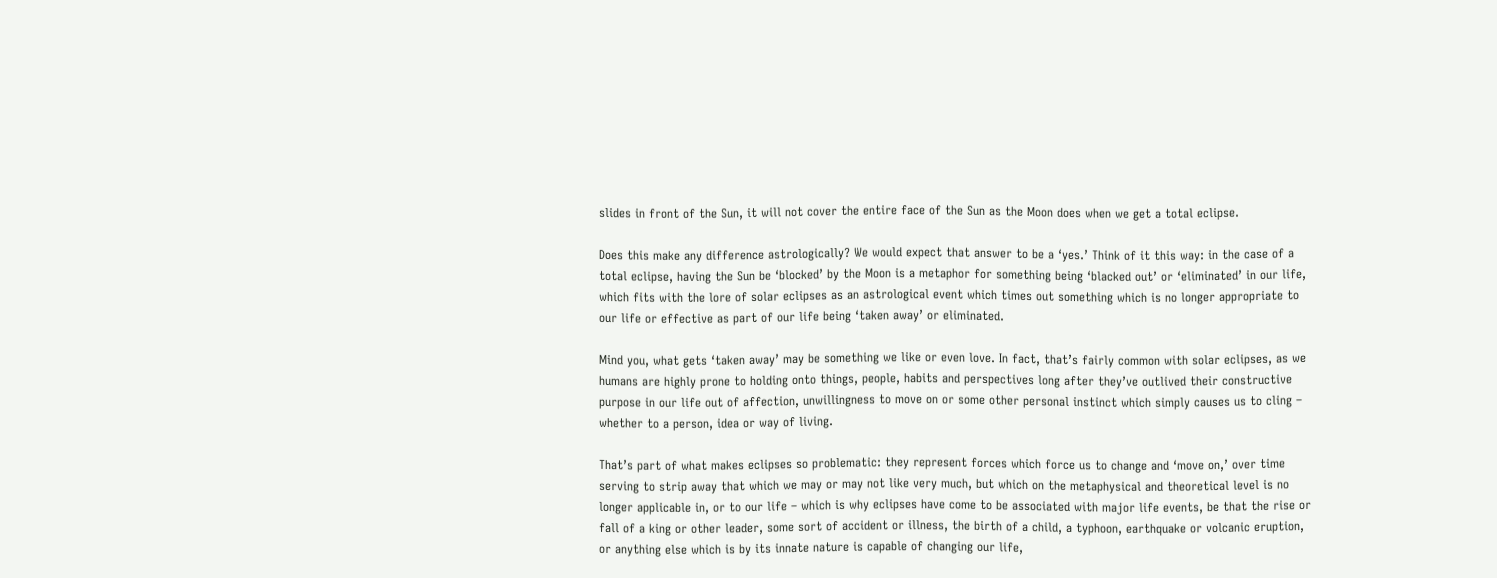slides in front of the Sun, it will not cover the entire face of the Sun as the Moon does when we get a total eclipse.

Does this make any difference astrologically? We would expect that answer to be a ‘yes.’ Think of it this way: in the case of a total eclipse, having the Sun be ‘blocked’ by the Moon is a metaphor for something being ‘blacked out’ or ‘eliminated’ in our life, which fits with the lore of solar eclipses as an astrological event which times out something which is no longer appropriate to our life or effective as part of our life being ‘taken away’ or eliminated.

Mind you, what gets ‘taken away’ may be something we like or even love. In fact, that’s fairly common with solar eclipses, as we humans are highly prone to holding onto things, people, habits and perspectives long after they’ve outlived their constructive purpose in our life out of affection, unwillingness to move on or some other personal instinct which simply causes us to cling – whether to a person, idea or way of living.

That’s part of what makes eclipses so problematic: they represent forces which force us to change and ‘move on,’ over time serving to strip away that which we may or may not like very much, but which on the metaphysical and theoretical level is no longer applicable in, or to our life – which is why eclipses have come to be associated with major life events, be that the rise or fall of a king or other leader, some sort of accident or illness, the birth of a child, a typhoon, earthquake or volcanic eruption, or anything else which is by its innate nature is capable of changing our life,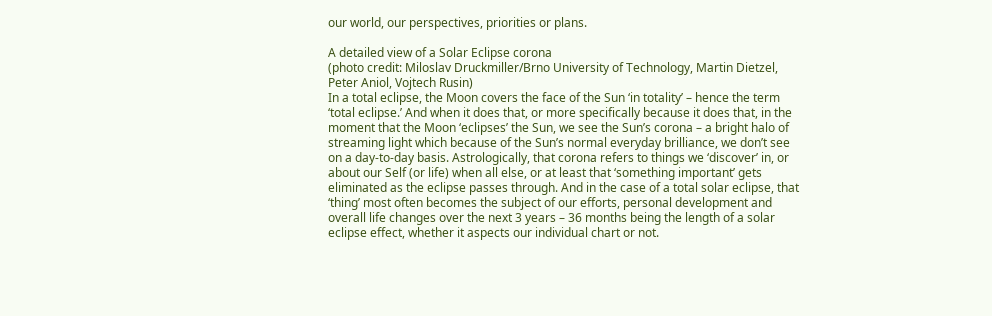our world, our perspectives, priorities or plans.

A detailed view of a Solar Eclipse corona
(photo credit: Miloslav Druckmiller/Brno University of Technology, Martin Dietzel, Peter Aniol, Vojtech Rusin)
In a total eclipse, the Moon covers the face of the Sun ‘in totality’ – hence the term ‘total eclipse.’ And when it does that, or more specifically because it does that, in the moment that the Moon ‘eclipses’ the Sun, we see the Sun’s corona – a bright halo of streaming light which because of the Sun’s normal everyday brilliance, we don’t see on a day-to-day basis. Astrologically, that corona refers to things we ‘discover’ in, or about our Self (or life) when all else, or at least that ‘something important’ gets eliminated as the eclipse passes through. And in the case of a total solar eclipse, that ‘thing’ most often becomes the subject of our efforts, personal development and overall life changes over the next 3 years – 36 months being the length of a solar eclipse effect, whether it aspects our individual chart or not.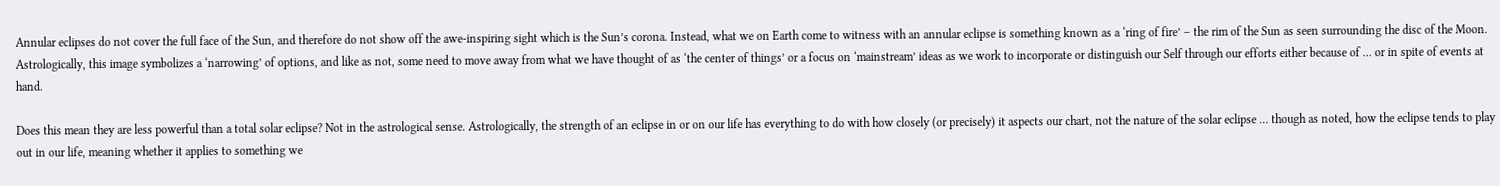Annular eclipses do not cover the full face of the Sun, and therefore do not show off the awe-inspiring sight which is the Sun’s corona. Instead, what we on Earth come to witness with an annular eclipse is something known as a ‘ring of fire’ – the rim of the Sun as seen surrounding the disc of the Moon. Astrologically, this image symbolizes a ‘narrowing’ of options, and like as not, some need to move away from what we have thought of as ‘the center of things’ or a focus on ‘mainstream’ ideas as we work to incorporate or distinguish our Self through our efforts either because of … or in spite of events at hand.

Does this mean they are less powerful than a total solar eclipse? Not in the astrological sense. Astrologically, the strength of an eclipse in or on our life has everything to do with how closely (or precisely) it aspects our chart, not the nature of the solar eclipse … though as noted, how the eclipse tends to play out in our life, meaning whether it applies to something we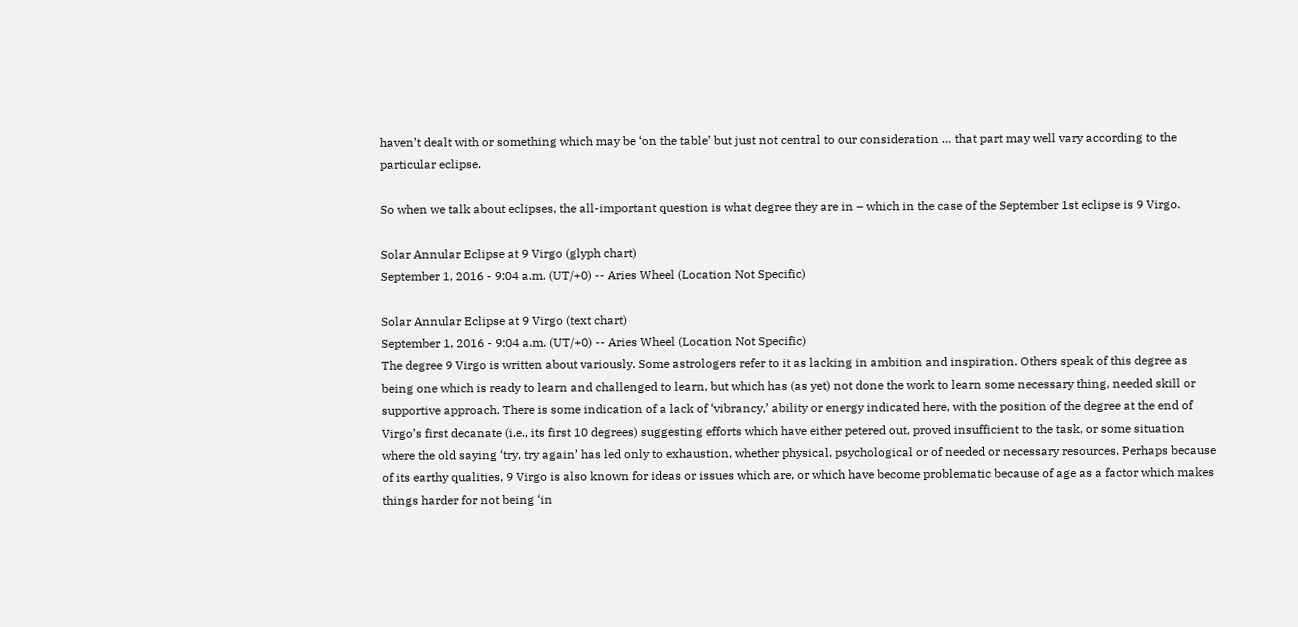haven’t dealt with or something which may be ‘on the table’ but just not central to our consideration … that part may well vary according to the particular eclipse.

So when we talk about eclipses, the all-important question is what degree they are in – which in the case of the September 1st eclipse is 9 Virgo.

Solar Annular Eclipse at 9 Virgo (glyph chart)
September 1, 2016 - 9:04 a.m. (UT/+0) -- Aries Wheel (Location Not Specific)

Solar Annular Eclipse at 9 Virgo (text chart)
September 1, 2016 - 9:04 a.m. (UT/+0) -- Aries Wheel (Location Not Specific)
The degree 9 Virgo is written about variously. Some astrologers refer to it as lacking in ambition and inspiration. Others speak of this degree as being one which is ready to learn and challenged to learn, but which has (as yet) not done the work to learn some necessary thing, needed skill or supportive approach. There is some indication of a lack of ‘vibrancy,’ ability or energy indicated here, with the position of the degree at the end of Virgo’s first decanate (i.e., its first 10 degrees) suggesting efforts which have either petered out, proved insufficient to the task, or some situation where the old saying ‘try, try again’ has led only to exhaustion, whether physical, psychological or of needed or necessary resources. Perhaps because of its earthy qualities, 9 Virgo is also known for ideas or issues which are, or which have become problematic because of age as a factor which makes things harder for not being ‘in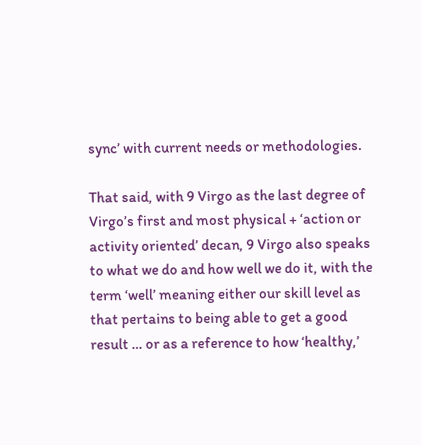sync’ with current needs or methodologies.

That said, with 9 Virgo as the last degree of Virgo’s first and most physical + ‘action or activity oriented’ decan, 9 Virgo also speaks to what we do and how well we do it, with the term ‘well’ meaning either our skill level as that pertains to being able to get a good result … or as a reference to how ‘healthy,’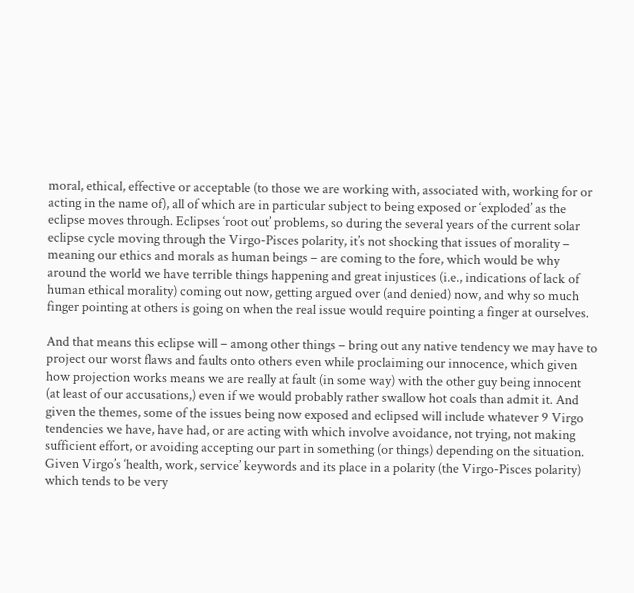moral, ethical, effective or acceptable (to those we are working with, associated with, working for or acting in the name of), all of which are in particular subject to being exposed or ‘exploded’ as the eclipse moves through. Eclipses ‘root out’ problems, so during the several years of the current solar eclipse cycle moving through the Virgo-Pisces polarity, it’s not shocking that issues of morality – meaning our ethics and morals as human beings – are coming to the fore, which would be why around the world we have terrible things happening and great injustices (i.e., indications of lack of human ethical morality) coming out now, getting argued over (and denied) now, and why so much finger pointing at others is going on when the real issue would require pointing a finger at ourselves.

And that means this eclipse will – among other things – bring out any native tendency we may have to project our worst flaws and faults onto others even while proclaiming our innocence, which given how projection works means we are really at fault (in some way) with the other guy being innocent (at least of our accusations,) even if we would probably rather swallow hot coals than admit it. And given the themes, some of the issues being now exposed and eclipsed will include whatever 9 Virgo tendencies we have, have had, or are acting with which involve avoidance, not trying, not making sufficient effort, or avoiding accepting our part in something (or things) depending on the situation. Given Virgo’s ‘health, work, service’ keywords and its place in a polarity (the Virgo-Pisces polarity) which tends to be very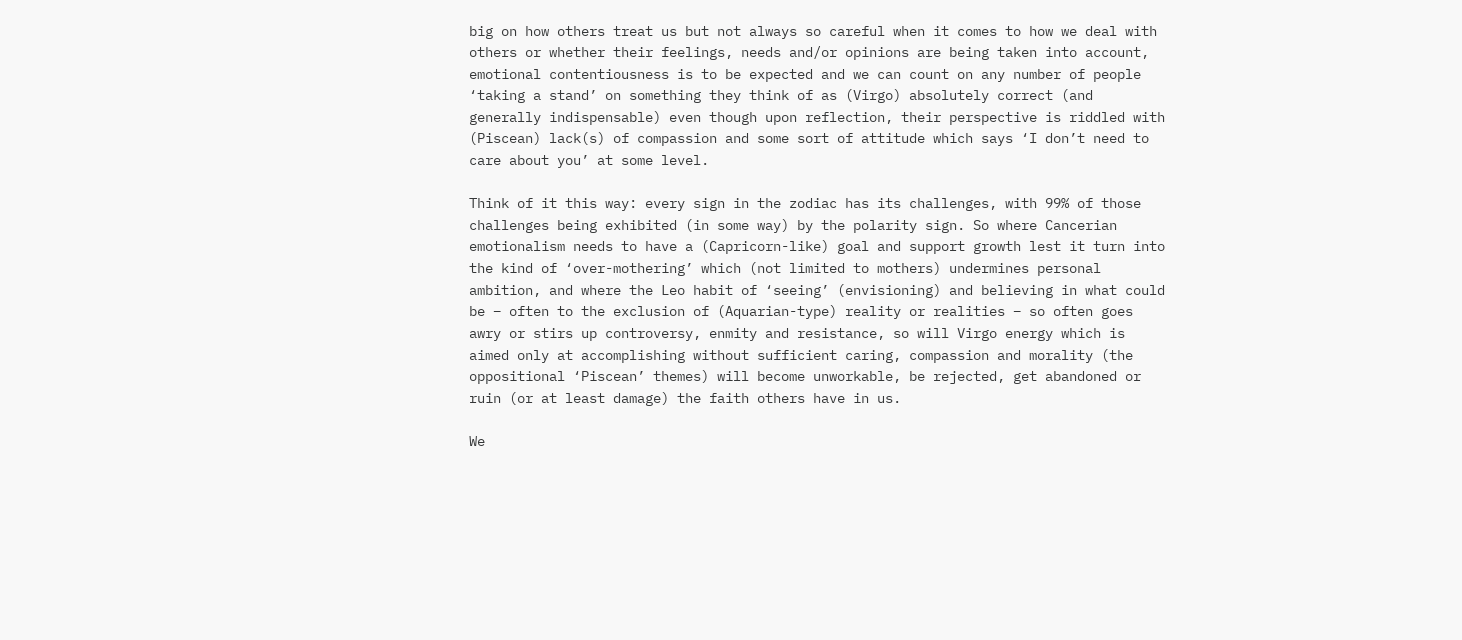big on how others treat us but not always so careful when it comes to how we deal with others or whether their feelings, needs and/or opinions are being taken into account, emotional contentiousness is to be expected and we can count on any number of people ‘taking a stand’ on something they think of as (Virgo) absolutely correct (and generally indispensable) even though upon reflection, their perspective is riddled with (Piscean) lack(s) of compassion and some sort of attitude which says ‘I don’t need to care about you’ at some level.

Think of it this way: every sign in the zodiac has its challenges, with 99% of those challenges being exhibited (in some way) by the polarity sign. So where Cancerian emotionalism needs to have a (Capricorn-like) goal and support growth lest it turn into the kind of ‘over-mothering’ which (not limited to mothers) undermines personal ambition, and where the Leo habit of ‘seeing’ (envisioning) and believing in what could be – often to the exclusion of (Aquarian-type) reality or realities – so often goes awry or stirs up controversy, enmity and resistance, so will Virgo energy which is aimed only at accomplishing without sufficient caring, compassion and morality (the oppositional ‘Piscean’ themes) will become unworkable, be rejected, get abandoned or ruin (or at least damage) the faith others have in us.

We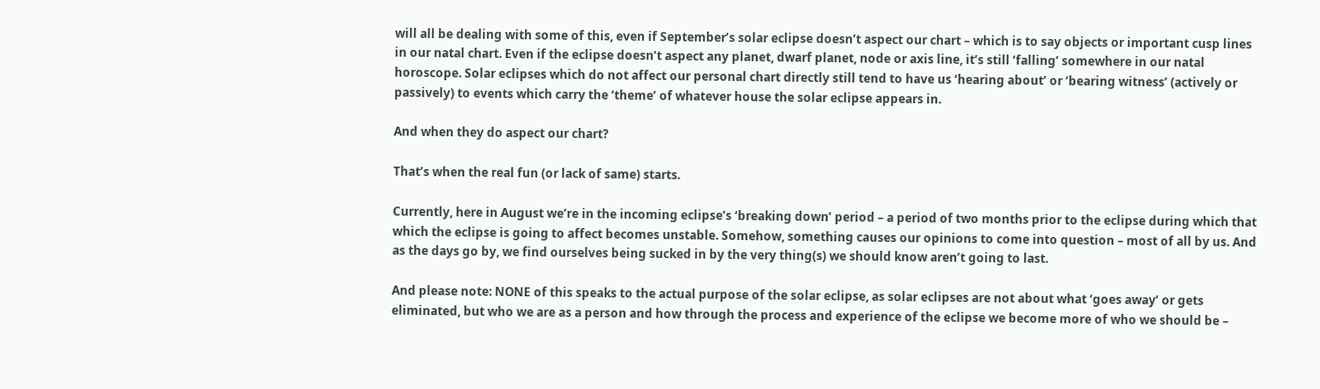will all be dealing with some of this, even if September’s solar eclipse doesn’t aspect our chart – which is to say objects or important cusp lines in our natal chart. Even if the eclipse doesn’t aspect any planet, dwarf planet, node or axis line, it’s still ‘falling’ somewhere in our natal horoscope. Solar eclipses which do not affect our personal chart directly still tend to have us ‘hearing about’ or ‘bearing witness’ (actively or passively) to events which carry the ‘theme’ of whatever house the solar eclipse appears in.

And when they do aspect our chart?

That’s when the real fun (or lack of same) starts.

Currently, here in August we’re in the incoming eclipse’s ‘breaking down’ period – a period of two months prior to the eclipse during which that which the eclipse is going to affect becomes unstable. Somehow, something causes our opinions to come into question – most of all by us. And as the days go by, we find ourselves being sucked in by the very thing(s) we should know aren’t going to last.

And please note: NONE of this speaks to the actual purpose of the solar eclipse, as solar eclipses are not about what ‘goes away’ or gets eliminated, but who we are as a person and how through the process and experience of the eclipse we become more of who we should be –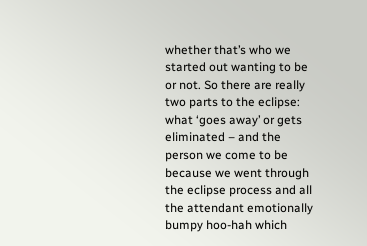whether that’s who we started out wanting to be or not. So there are really two parts to the eclipse: what ‘goes away’ or gets eliminated – and the person we come to be because we went through the eclipse process and all the attendant emotionally bumpy hoo-hah which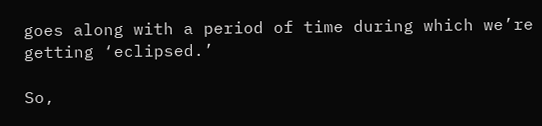goes along with a period of time during which we’re getting ‘eclipsed.’

So,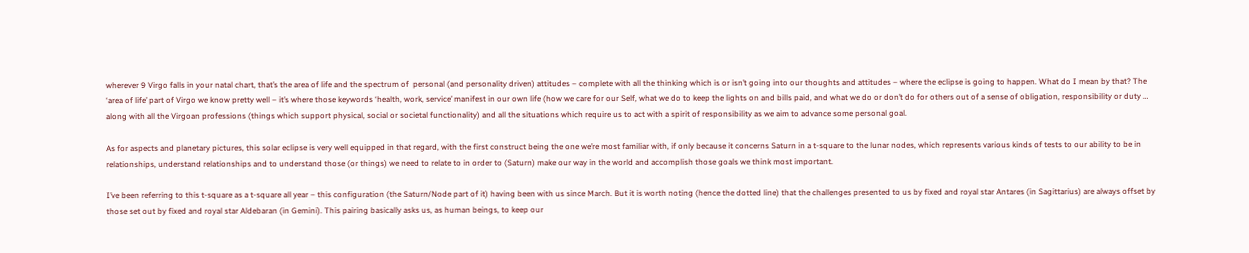wherever 9 Virgo falls in your natal chart, that’s the area of life and the spectrum of  personal (and personality driven) attitudes – complete with all the thinking which is or isn’t going into our thoughts and attitudes – where the eclipse is going to happen. What do I mean by that? The ‘area of life’ part of Virgo we know pretty well – it’s where those keywords ‘health, work, service’ manifest in our own life (how we care for our Self, what we do to keep the lights on and bills paid, and what we do or don’t do for others out of a sense of obligation, responsibility or duty … along with all the Virgoan professions (things which support physical, social or societal functionality) and all the situations which require us to act with a spirit of responsibility as we aim to advance some personal goal.

As for aspects and planetary pictures, this solar eclipse is very well equipped in that regard, with the first construct being the one we’re most familiar with, if only because it concerns Saturn in a t-square to the lunar nodes, which represents various kinds of tests to our ability to be in relationships, understand relationships and to understand those (or things) we need to relate to in order to (Saturn) make our way in the world and accomplish those goals we think most important.

I’ve been referring to this t-square as a t-square all year – this configuration (the Saturn/Node part of it) having been with us since March. But it is worth noting (hence the dotted line) that the challenges presented to us by fixed and royal star Antares (in Sagittarius) are always offset by those set out by fixed and royal star Aldebaran (in Gemini). This pairing basically asks us, as human beings, to keep our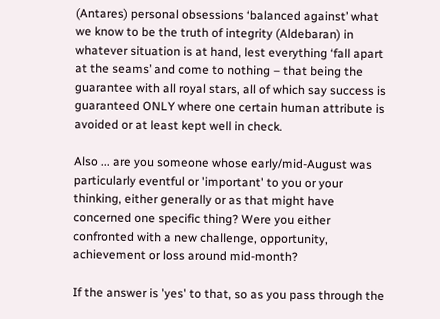(Antares) personal obsessions ‘balanced against’ what we know to be the truth of integrity (Aldebaran) in whatever situation is at hand, lest everything ‘fall apart at the seams’ and come to nothing – that being the guarantee with all royal stars, all of which say success is guaranteed ONLY where one certain human attribute is avoided or at least kept well in check.

Also ... are you someone whose early/mid-August was particularly eventful or 'important' to you or your thinking, either generally or as that might have concerned one specific thing? Were you either confronted with a new challenge, opportunity, achievement or loss around mid-month?

If the answer is 'yes' to that, so as you pass through the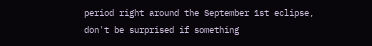period right around the September 1st eclipse, don't be surprised if something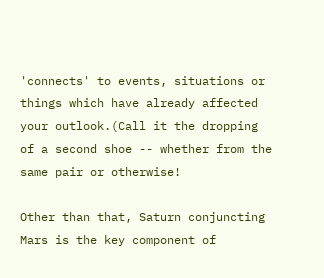'connects' to events, situations or things which have already affected your outlook.(Call it the dropping of a second shoe -- whether from the same pair or otherwise!

Other than that, Saturn conjuncting Mars is the key component of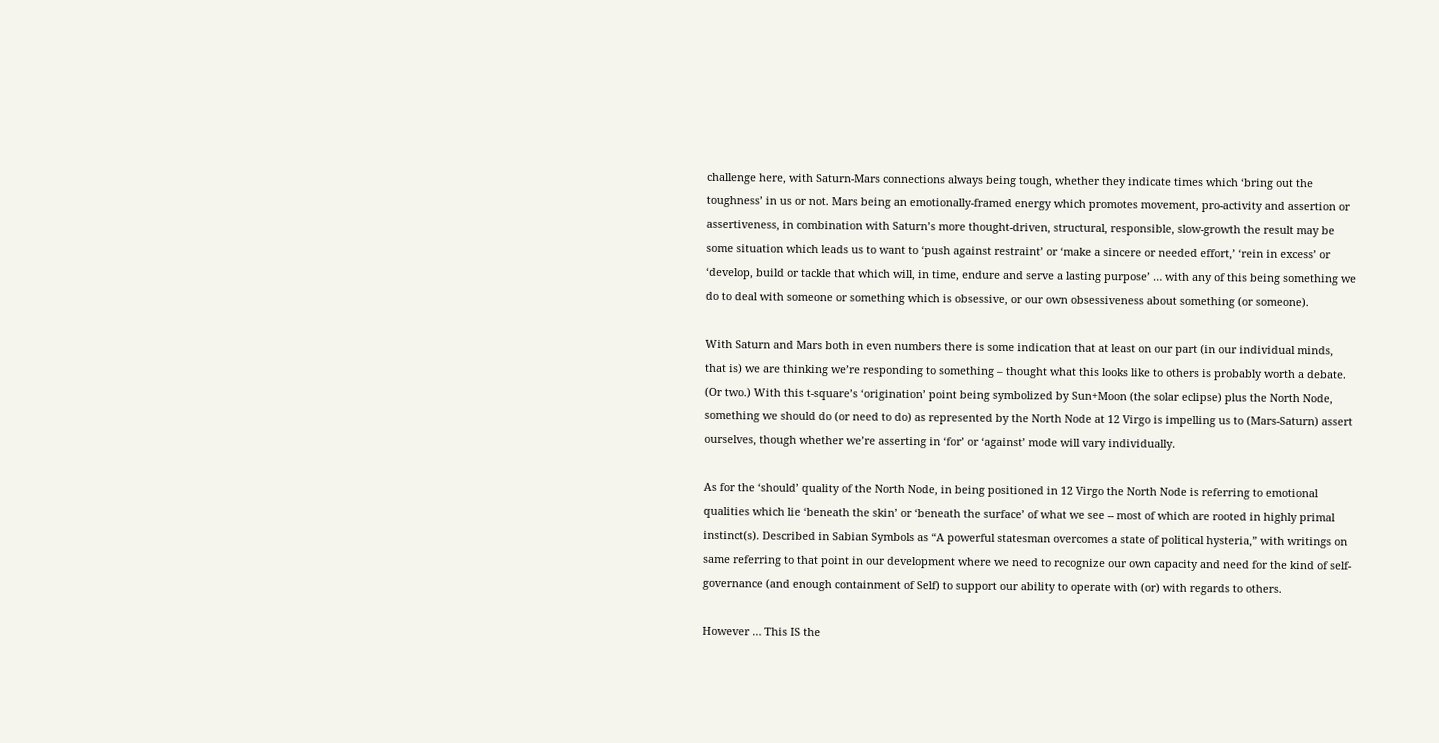challenge here, with Saturn-Mars connections always being tough, whether they indicate times which ‘bring out the toughness’ in us or not. Mars being an emotionally-framed energy which promotes movement, pro-activity and assertion or assertiveness, in combination with Saturn’s more thought-driven, structural, responsible, slow-growth the result may be some situation which leads us to want to ‘push against restraint’ or ‘make a sincere or needed effort,’ ‘rein in excess’ or ‘develop, build or tackle that which will, in time, endure and serve a lasting purpose’ … with any of this being something we do to deal with someone or something which is obsessive, or our own obsessiveness about something (or someone).

With Saturn and Mars both in even numbers there is some indication that at least on our part (in our individual minds, that is) we are thinking we’re responding to something – thought what this looks like to others is probably worth a debate. (Or two.) With this t-square’s ‘origination’ point being symbolized by Sun+Moon (the solar eclipse) plus the North Node, something we should do (or need to do) as represented by the North Node at 12 Virgo is impelling us to (Mars-Saturn) assert ourselves, though whether we’re asserting in ‘for’ or ‘against’ mode will vary individually.

As for the ‘should’ quality of the North Node, in being positioned in 12 Virgo the North Node is referring to emotional qualities which lie ‘beneath the skin’ or ‘beneath the surface’ of what we see -- most of which are rooted in highly primal instinct(s). Described in Sabian Symbols as “A powerful statesman overcomes a state of political hysteria,” with writings on same referring to that point in our development where we need to recognize our own capacity and need for the kind of self-governance (and enough containment of Self) to support our ability to operate with (or) with regards to others.

However … This IS the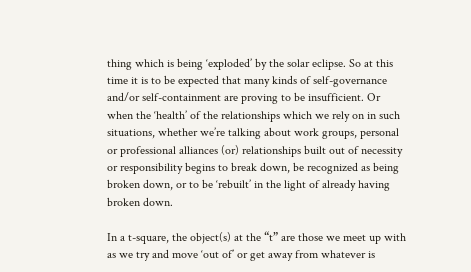thing which is being ‘exploded’ by the solar eclipse. So at this time it is to be expected that many kinds of self-governance and/or self-containment are proving to be insufficient. Or when the ‘health’ of the relationships which we rely on in such situations, whether we’re talking about work groups, personal or professional alliances (or) relationships built out of necessity or responsibility begins to break down, be recognized as being broken down, or to be ‘rebuilt’ in the light of already having broken down.

In a t-square, the object(s) at the “t” are those we meet up with as we try and move ‘out of’ or get away from whatever is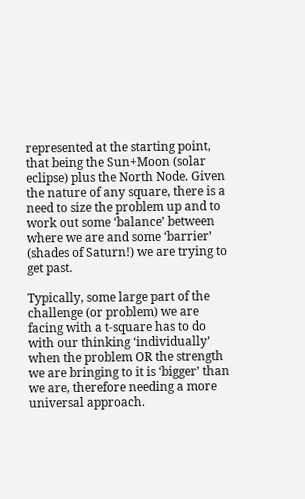represented at the starting point, that being the Sun+Moon (solar eclipse) plus the North Node. Given the nature of any square, there is a need to size the problem up and to work out some ‘balance’ between where we are and some ‘barrier’ (shades of Saturn!) we are trying to get past.

Typically, some large part of the challenge (or problem) we are facing with a t-square has to do with our thinking ‘individually’ when the problem OR the strength we are bringing to it is ‘bigger’ than we are, therefore needing a more universal approach.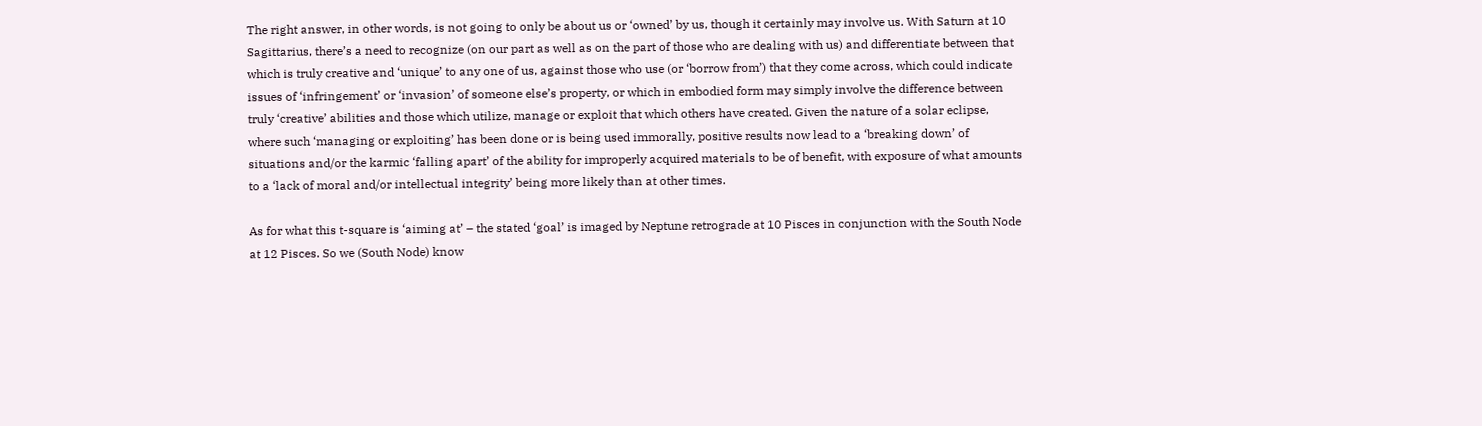The right answer, in other words, is not going to only be about us or ‘owned’ by us, though it certainly may involve us. With Saturn at 10 Sagittarius, there’s a need to recognize (on our part as well as on the part of those who are dealing with us) and differentiate between that which is truly creative and ‘unique’ to any one of us, against those who use (or ‘borrow from’) that they come across, which could indicate issues of ‘infringement’ or ‘invasion’ of someone else’s property, or which in embodied form may simply involve the difference between truly ‘creative’ abilities and those which utilize, manage or exploit that which others have created. Given the nature of a solar eclipse, where such ‘managing or exploiting’ has been done or is being used immorally, positive results now lead to a ‘breaking down’ of situations and/or the karmic ‘falling apart’ of the ability for improperly acquired materials to be of benefit, with exposure of what amounts to a ‘lack of moral and/or intellectual integrity’ being more likely than at other times.

As for what this t-square is ‘aiming at’ – the stated ‘goal’ is imaged by Neptune retrograde at 10 Pisces in conjunction with the South Node at 12 Pisces. So we (South Node) know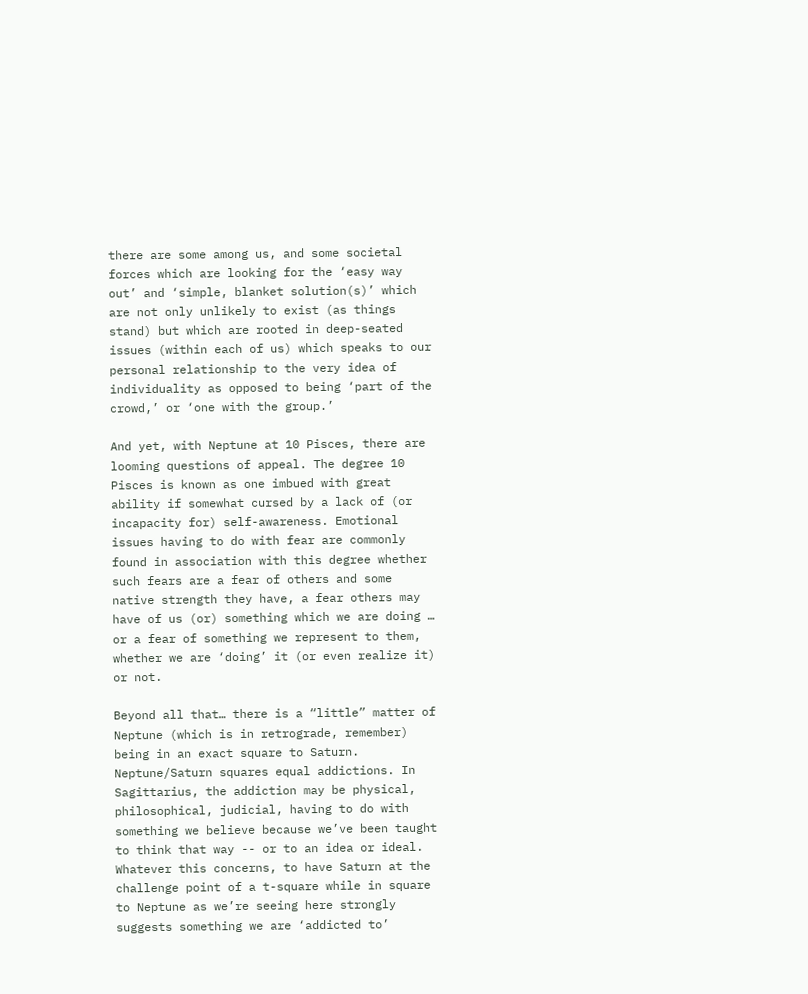there are some among us, and some societal forces which are looking for the ‘easy way out’ and ‘simple, blanket solution(s)’ which are not only unlikely to exist (as things stand) but which are rooted in deep-seated issues (within each of us) which speaks to our personal relationship to the very idea of individuality as opposed to being ‘part of the crowd,’ or ‘one with the group.’

And yet, with Neptune at 10 Pisces, there are looming questions of appeal. The degree 10 Pisces is known as one imbued with great ability if somewhat cursed by a lack of (or incapacity for) self-awareness. Emotional issues having to do with fear are commonly found in association with this degree whether such fears are a fear of others and some native strength they have, a fear others may have of us (or) something which we are doing … or a fear of something we represent to them, whether we are ‘doing’ it (or even realize it) or not.

Beyond all that… there is a “little” matter of Neptune (which is in retrograde, remember) being in an exact square to Saturn. Neptune/Saturn squares equal addictions. In Sagittarius, the addiction may be physical, philosophical, judicial, having to do with something we believe because we’ve been taught to think that way -- or to an idea or ideal. Whatever this concerns, to have Saturn at the challenge point of a t-square while in square to Neptune as we’re seeing here strongly suggests something we are ‘addicted to’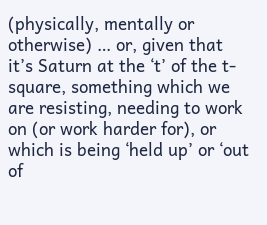(physically, mentally or otherwise) … or, given that it’s Saturn at the ‘t’ of the t-square, something which we are resisting, needing to work on (or work harder for), or which is being ‘held up’ or ‘out of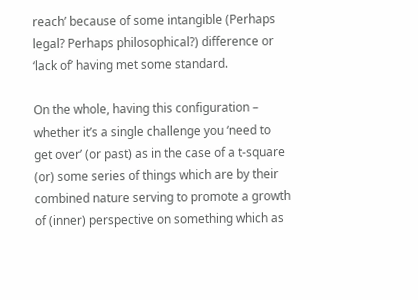reach’ because of some intangible (Perhaps legal? Perhaps philosophical?) difference or ‘lack of’ having met some standard.

On the whole, having this configuration – whether it’s a single challenge you ‘need to get over’ (or past) as in the case of a t-square (or) some series of things which are by their combined nature serving to promote a growth of (inner) perspective on something which as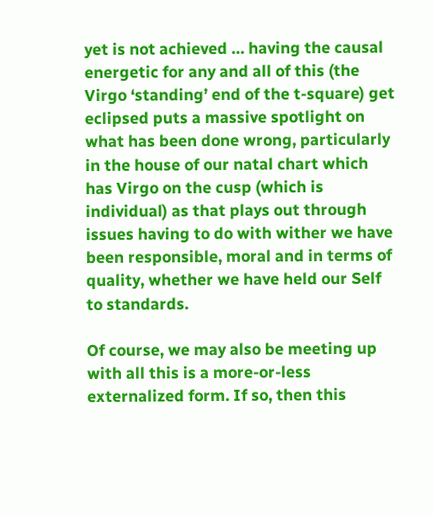yet is not achieved … having the causal energetic for any and all of this (the Virgo ‘standing’ end of the t-square) get eclipsed puts a massive spotlight on what has been done wrong, particularly in the house of our natal chart which has Virgo on the cusp (which is individual) as that plays out through issues having to do with wither we have been responsible, moral and in terms of quality, whether we have held our Self to standards.

Of course, we may also be meeting up with all this is a more-or-less externalized form. If so, then this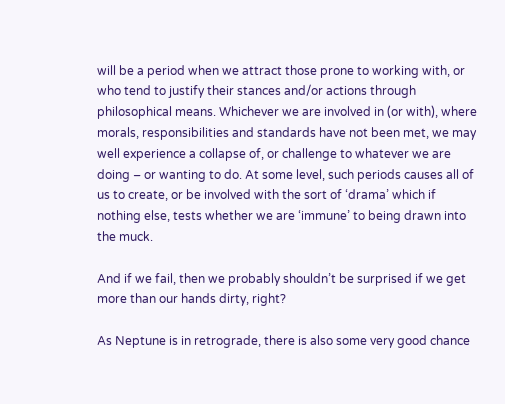will be a period when we attract those prone to working with, or who tend to justify their stances and/or actions through philosophical means. Whichever we are involved in (or with), where morals, responsibilities and standards have not been met, we may well experience a collapse of, or challenge to whatever we are doing – or wanting to do. At some level, such periods causes all of us to create, or be involved with the sort of ‘drama’ which if nothing else, tests whether we are ‘immune’ to being drawn into the muck.

And if we fail, then we probably shouldn’t be surprised if we get more than our hands dirty, right?

As Neptune is in retrograde, there is also some very good chance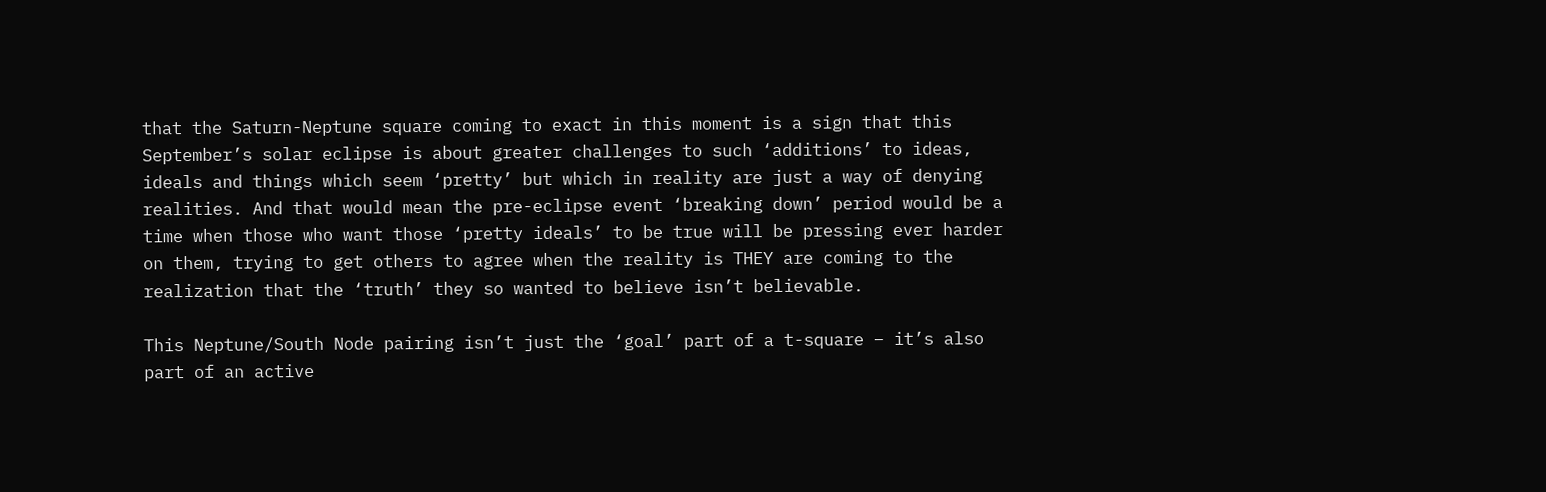that the Saturn-Neptune square coming to exact in this moment is a sign that this September’s solar eclipse is about greater challenges to such ‘additions’ to ideas, ideals and things which seem ‘pretty’ but which in reality are just a way of denying realities. And that would mean the pre-eclipse event ‘breaking down’ period would be a time when those who want those ‘pretty ideals’ to be true will be pressing ever harder on them, trying to get others to agree when the reality is THEY are coming to the realization that the ‘truth’ they so wanted to believe isn’t believable.

This Neptune/South Node pairing isn’t just the ‘goal’ part of a t-square – it’s also part of an active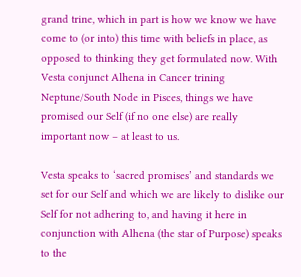grand trine, which in part is how we know we have come to (or into) this time with beliefs in place, as opposed to thinking they get formulated now. With Vesta conjunct Alhena in Cancer trining Neptune/South Node in Pisces, things we have promised our Self (if no one else) are really important now – at least to us.

Vesta speaks to ‘sacred promises’ and standards we set for our Self and which we are likely to dislike our Self for not adhering to, and having it here in conjunction with Alhena (the star of Purpose) speaks to the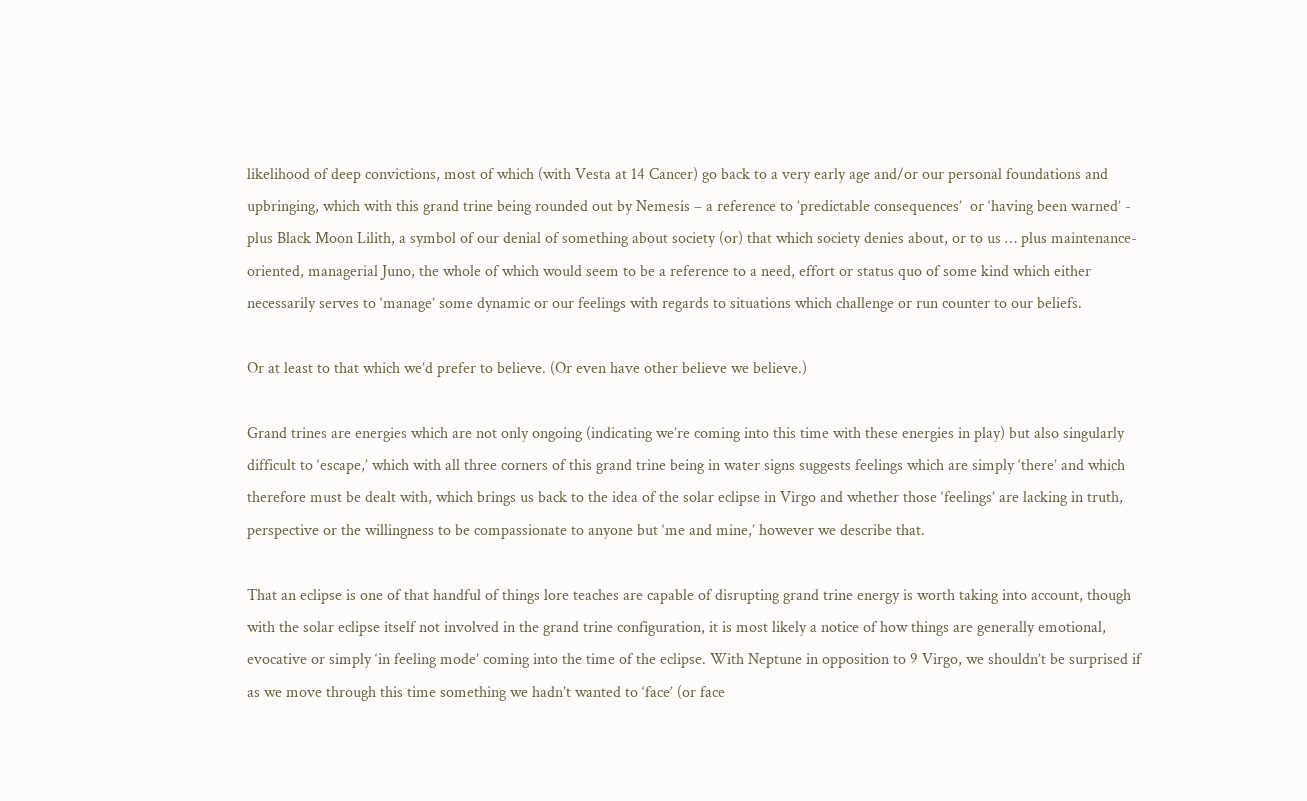likelihood of deep convictions, most of which (with Vesta at 14 Cancer) go back to a very early age and/or our personal foundations and upbringing, which with this grand trine being rounded out by Nemesis – a reference to ’predictable consequences’  or ‘having been warned’ - plus Black Moon Lilith, a symbol of our denial of something about society (or) that which society denies about, or to us … plus maintenance-oriented, managerial Juno, the whole of which would seem to be a reference to a need, effort or status quo of some kind which either necessarily serves to ‘manage’ some dynamic or our feelings with regards to situations which challenge or run counter to our beliefs.

Or at least to that which we’d prefer to believe. (Or even have other believe we believe.)

Grand trines are energies which are not only ongoing (indicating we’re coming into this time with these energies in play) but also singularly difficult to ‘escape,’ which with all three corners of this grand trine being in water signs suggests feelings which are simply ‘there’ and which therefore must be dealt with, which brings us back to the idea of the solar eclipse in Virgo and whether those ‘feelings’ are lacking in truth, perspective or the willingness to be compassionate to anyone but ‘me and mine,’ however we describe that.

That an eclipse is one of that handful of things lore teaches are capable of disrupting grand trine energy is worth taking into account, though with the solar eclipse itself not involved in the grand trine configuration, it is most likely a notice of how things are generally emotional, evocative or simply ‘in feeling mode’ coming into the time of the eclipse. With Neptune in opposition to 9 Virgo, we shouldn’t be surprised if as we move through this time something we hadn’t wanted to ‘face’ (or face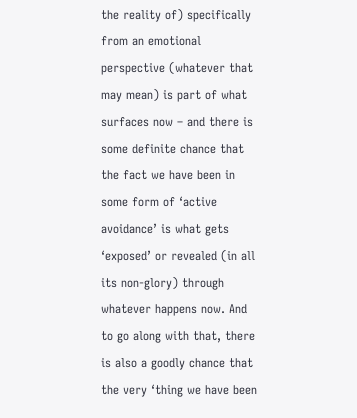the reality of) specifically from an emotional perspective (whatever that may mean) is part of what surfaces now – and there is some definite chance that the fact we have been in some form of ‘active avoidance’ is what gets ‘exposed’ or revealed (in all its non-glory) through whatever happens now. And to go along with that, there is also a goodly chance that the very ‘thing we have been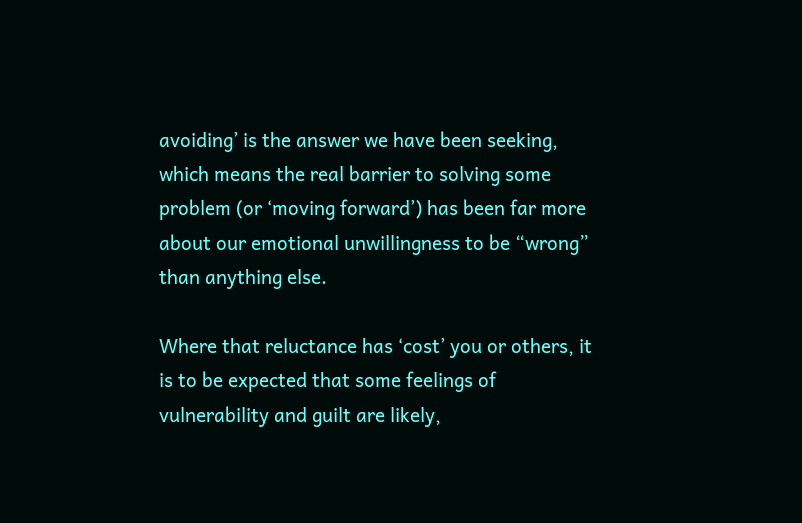avoiding’ is the answer we have been seeking, which means the real barrier to solving some problem (or ‘moving forward’) has been far more about our emotional unwillingness to be “wrong” than anything else.

Where that reluctance has ‘cost’ you or others, it is to be expected that some feelings of vulnerability and guilt are likely,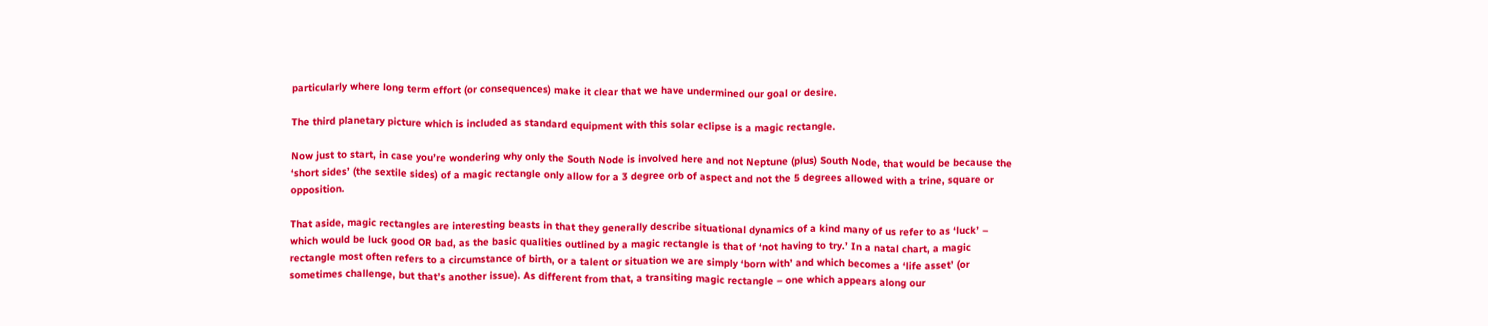particularly where long term effort (or consequences) make it clear that we have undermined our goal or desire.

The third planetary picture which is included as standard equipment with this solar eclipse is a magic rectangle.

Now just to start, in case you’re wondering why only the South Node is involved here and not Neptune (plus) South Node, that would be because the ‘short sides’ (the sextile sides) of a magic rectangle only allow for a 3 degree orb of aspect and not the 5 degrees allowed with a trine, square or opposition.

That aside, magic rectangles are interesting beasts in that they generally describe situational dynamics of a kind many of us refer to as ‘luck’ – which would be luck good OR bad, as the basic qualities outlined by a magic rectangle is that of ‘not having to try.’ In a natal chart, a magic rectangle most often refers to a circumstance of birth, or a talent or situation we are simply ‘born with’ and which becomes a ‘life asset’ (or sometimes challenge, but that’s another issue). As different from that, a transiting magic rectangle – one which appears along our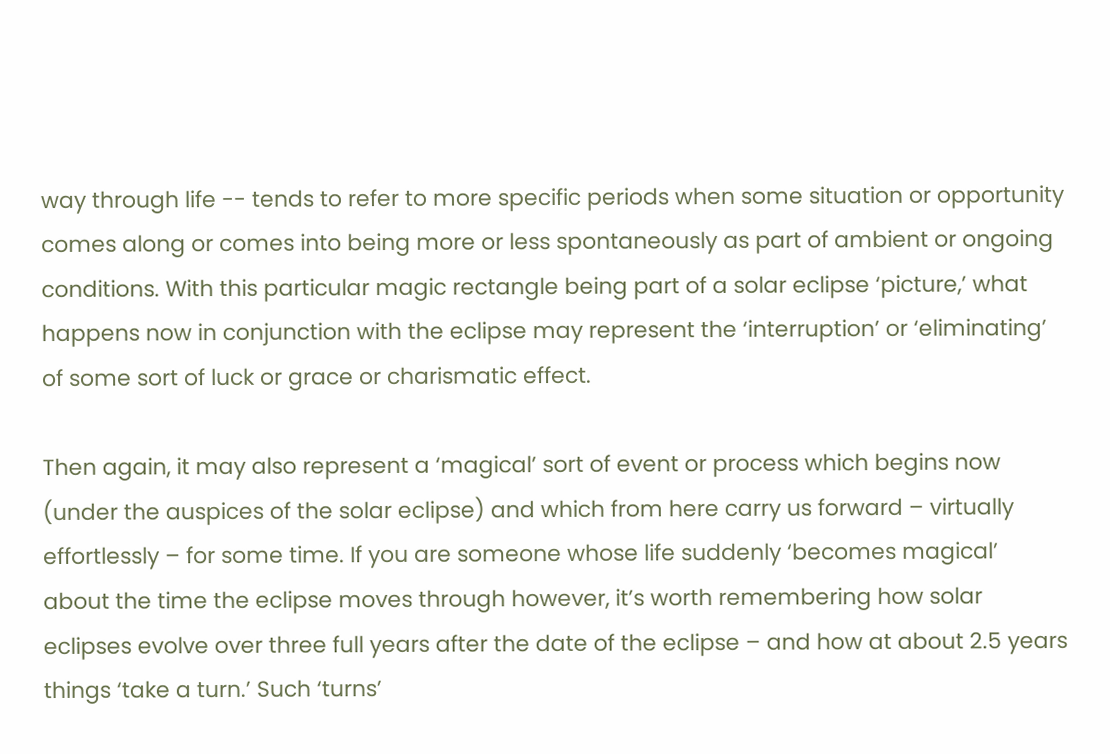way through life -- tends to refer to more specific periods when some situation or opportunity comes along or comes into being more or less spontaneously as part of ambient or ongoing conditions. With this particular magic rectangle being part of a solar eclipse ‘picture,’ what happens now in conjunction with the eclipse may represent the ‘interruption’ or ‘eliminating’ of some sort of luck or grace or charismatic effect.

Then again, it may also represent a ‘magical’ sort of event or process which begins now (under the auspices of the solar eclipse) and which from here carry us forward – virtually effortlessly – for some time. If you are someone whose life suddenly ‘becomes magical’ about the time the eclipse moves through however, it’s worth remembering how solar eclipses evolve over three full years after the date of the eclipse – and how at about 2.5 years things ‘take a turn.’ Such ‘turns’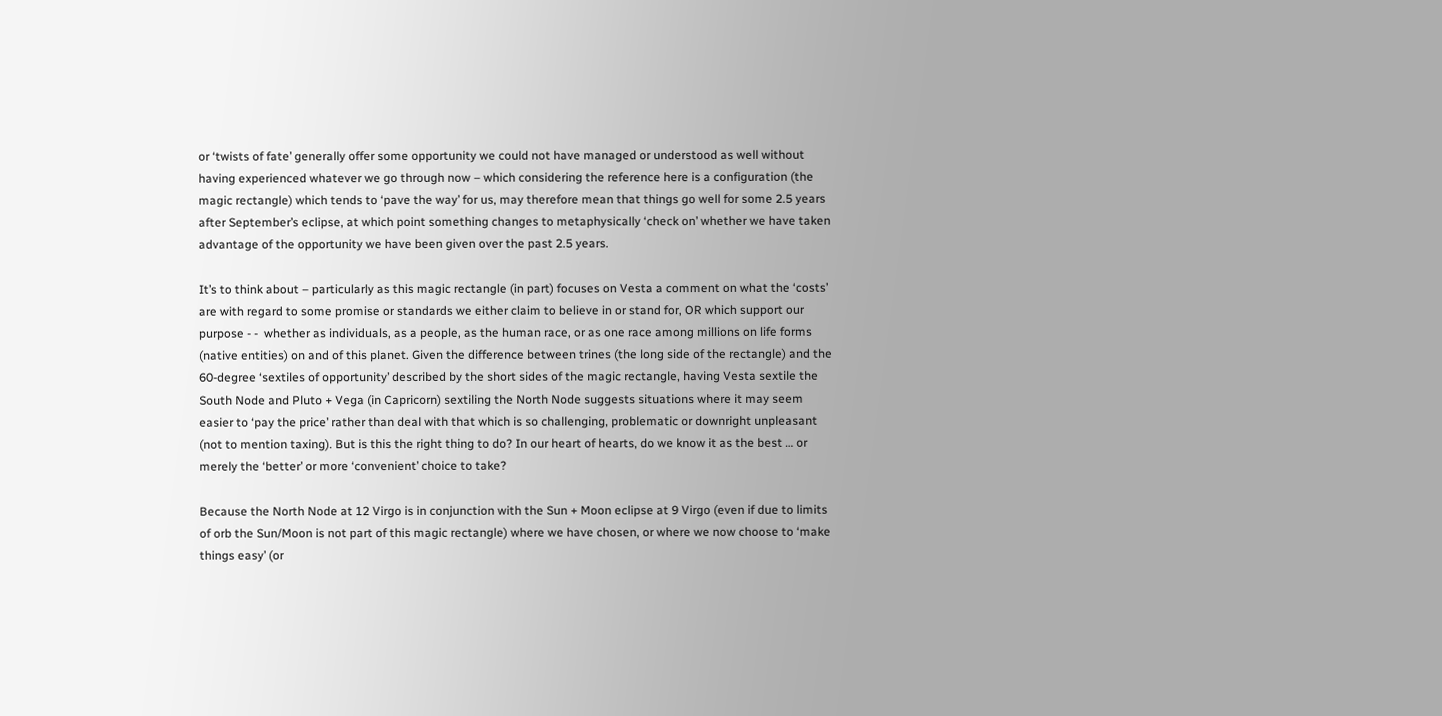or ‘twists of fate’ generally offer some opportunity we could not have managed or understood as well without having experienced whatever we go through now – which considering the reference here is a configuration (the magic rectangle) which tends to ‘pave the way’ for us, may therefore mean that things go well for some 2.5 years after September’s eclipse, at which point something changes to metaphysically ‘check on’ whether we have taken advantage of the opportunity we have been given over the past 2.5 years.

It’s to think about – particularly as this magic rectangle (in part) focuses on Vesta a comment on what the ‘costs’ are with regard to some promise or standards we either claim to believe in or stand for, OR which support our purpose - -  whether as individuals, as a people, as the human race, or as one race among millions on life forms (native entities) on and of this planet. Given the difference between trines (the long side of the rectangle) and the 60-degree ‘sextiles of opportunity’ described by the short sides of the magic rectangle, having Vesta sextile the South Node and Pluto + Vega (in Capricorn) sextiling the North Node suggests situations where it may seem easier to ‘pay the price’ rather than deal with that which is so challenging, problematic or downright unpleasant (not to mention taxing). But is this the right thing to do? In our heart of hearts, do we know it as the best … or merely the ‘better’ or more ‘convenient’ choice to take?

Because the North Node at 12 Virgo is in conjunction with the Sun + Moon eclipse at 9 Virgo (even if due to limits of orb the Sun/Moon is not part of this magic rectangle) where we have chosen, or where we now choose to ‘make things easy’ (or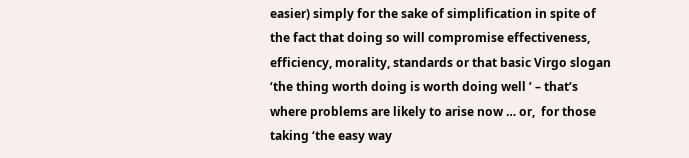easier) simply for the sake of simplification in spite of the fact that doing so will compromise effectiveness, efficiency, morality, standards or that basic Virgo slogan ‘the thing worth doing is worth doing well ’ – that’s where problems are likely to arise now … or,  for those taking ‘the easy way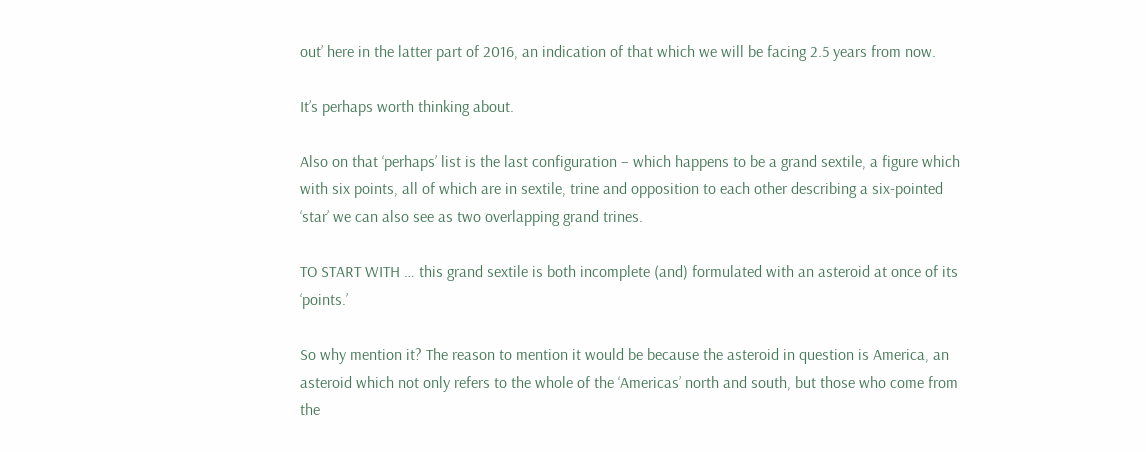out’ here in the latter part of 2016, an indication of that which we will be facing 2.5 years from now.

It’s perhaps worth thinking about.

Also on that ‘perhaps’ list is the last configuration – which happens to be a grand sextile, a figure which with six points, all of which are in sextile, trine and opposition to each other describing a six-pointed ‘star’ we can also see as two overlapping grand trines.

TO START WITH … this grand sextile is both incomplete (and) formulated with an asteroid at once of its ‘points.’

So why mention it? The reason to mention it would be because the asteroid in question is America, an asteroid which not only refers to the whole of the ‘Americas’ north and south, but those who come from the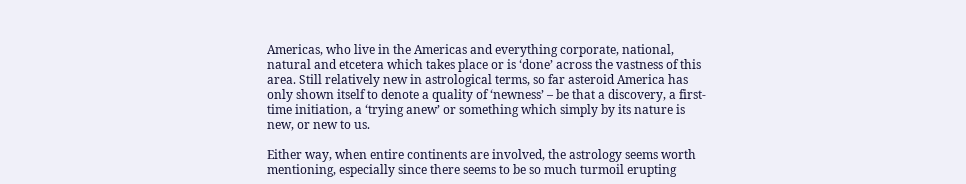Americas, who live in the Americas and everything corporate, national, natural and etcetera which takes place or is ‘done’ across the vastness of this area. Still relatively new in astrological terms, so far asteroid America has only shown itself to denote a quality of ‘newness’ – be that a discovery, a first-time initiation, a ‘trying anew’ or something which simply by its nature is new, or new to us.

Either way, when entire continents are involved, the astrology seems worth mentioning, especially since there seems to be so much turmoil erupting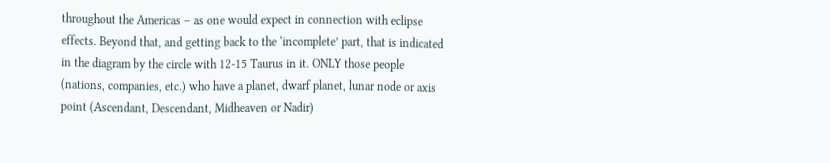throughout the Americas – as one would expect in connection with eclipse effects. Beyond that, and getting back to the ‘incomplete’ part, that is indicated in the diagram by the circle with 12-15 Taurus in it. ONLY those people (nations, companies, etc.) who have a planet, dwarf planet, lunar node or axis point (Ascendant, Descendant, Midheaven or Nadir)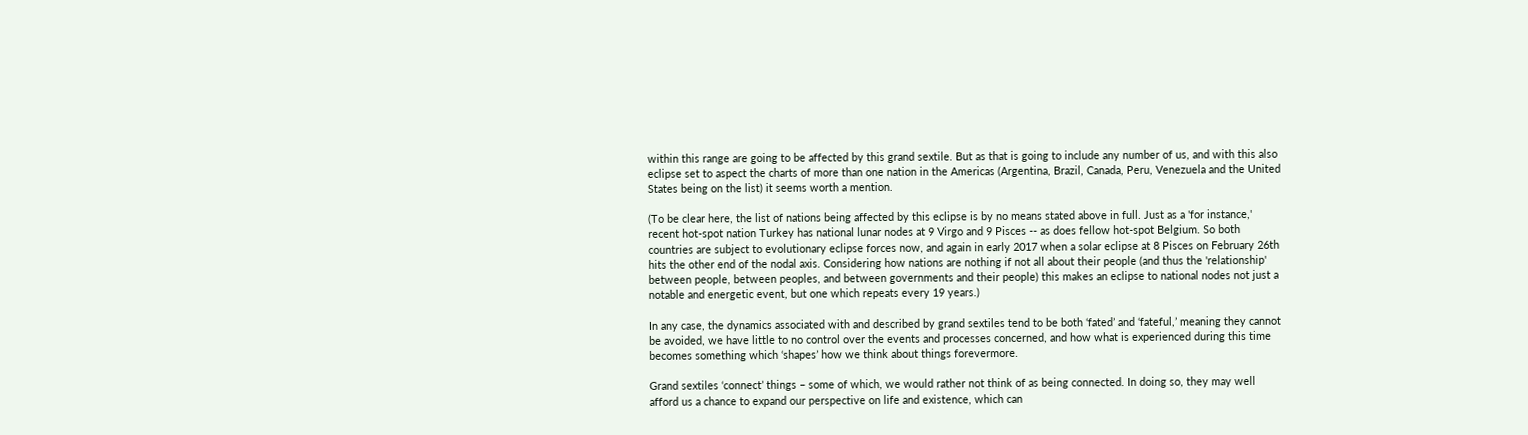within this range are going to be affected by this grand sextile. But as that is going to include any number of us, and with this also eclipse set to aspect the charts of more than one nation in the Americas (Argentina, Brazil, Canada, Peru, Venezuela and the United States being on the list) it seems worth a mention.

(To be clear here, the list of nations being affected by this eclipse is by no means stated above in full. Just as a 'for instance,' recent hot-spot nation Turkey has national lunar nodes at 9 Virgo and 9 Pisces -- as does fellow hot-spot Belgium. So both countries are subject to evolutionary eclipse forces now, and again in early 2017 when a solar eclipse at 8 Pisces on February 26th hits the other end of the nodal axis. Considering how nations are nothing if not all about their people (and thus the 'relationship' between people, between peoples, and between governments and their people) this makes an eclipse to national nodes not just a notable and energetic event, but one which repeats every 19 years.)

In any case, the dynamics associated with and described by grand sextiles tend to be both ‘fated’ and ‘fateful,’ meaning they cannot be avoided, we have little to no control over the events and processes concerned, and how what is experienced during this time becomes something which ‘shapes’ how we think about things forevermore.

Grand sextiles ‘connect’ things – some of which, we would rather not think of as being connected. In doing so, they may well afford us a chance to expand our perspective on life and existence, which can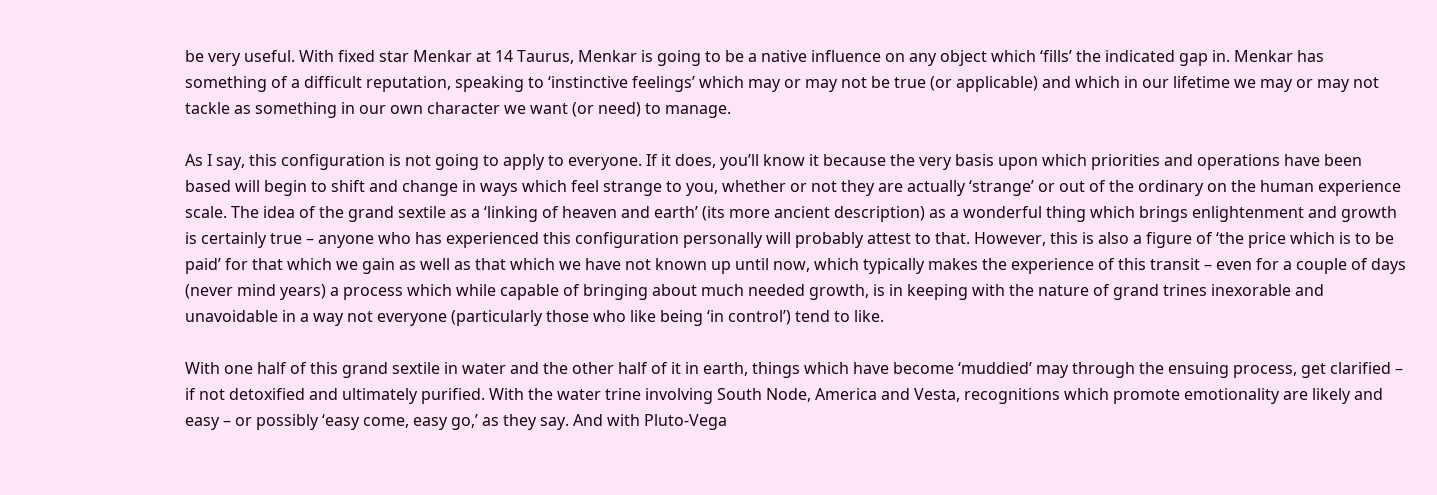be very useful. With fixed star Menkar at 14 Taurus, Menkar is going to be a native influence on any object which ‘fills’ the indicated gap in. Menkar has something of a difficult reputation, speaking to ‘instinctive feelings’ which may or may not be true (or applicable) and which in our lifetime we may or may not tackle as something in our own character we want (or need) to manage.

As I say, this configuration is not going to apply to everyone. If it does, you’ll know it because the very basis upon which priorities and operations have been based will begin to shift and change in ways which feel strange to you, whether or not they are actually ‘strange’ or out of the ordinary on the human experience scale. The idea of the grand sextile as a ‘linking of heaven and earth’ (its more ancient description) as a wonderful thing which brings enlightenment and growth is certainly true – anyone who has experienced this configuration personally will probably attest to that. However, this is also a figure of ‘the price which is to be paid’ for that which we gain as well as that which we have not known up until now, which typically makes the experience of this transit – even for a couple of days (never mind years) a process which while capable of bringing about much needed growth, is in keeping with the nature of grand trines inexorable and unavoidable in a way not everyone (particularly those who like being ‘in control’) tend to like.

With one half of this grand sextile in water and the other half of it in earth, things which have become ‘muddied’ may through the ensuing process, get clarified – if not detoxified and ultimately purified. With the water trine involving South Node, America and Vesta, recognitions which promote emotionality are likely and easy – or possibly ‘easy come, easy go,’ as they say. And with Pluto-Vega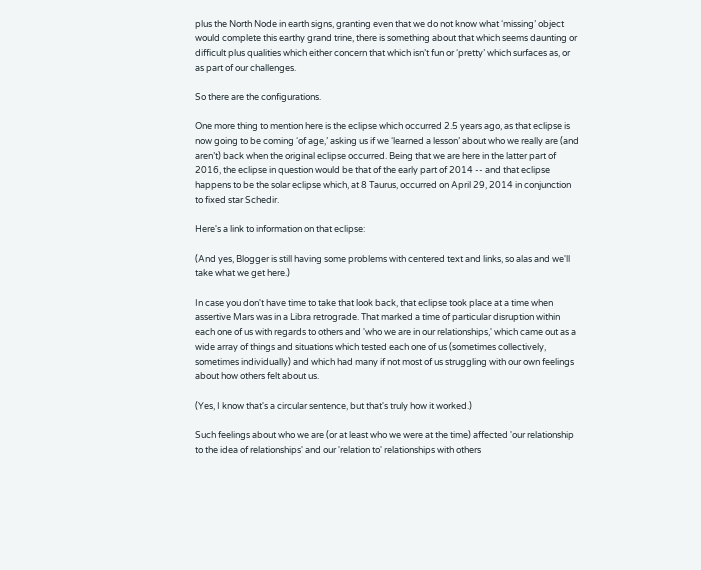plus the North Node in earth signs, granting even that we do not know what ‘missing’ object would complete this earthy grand trine, there is something about that which seems daunting or difficult plus qualities which either concern that which isn’t fun or ‘pretty’ which surfaces as, or as part of our challenges.

So there are the configurations.

One more thing to mention here is the eclipse which occurred 2.5 years ago, as that eclipse is now going to be coming ‘of age,’ asking us if we ‘learned a lesson’ about who we really are (and aren’t) back when the original eclipse occurred. Being that we are here in the latter part of 2016, the eclipse in question would be that of the early part of 2014 -- and that eclipse happens to be the solar eclipse which, at 8 Taurus, occurred on April 29, 2014 in conjunction to fixed star Schedir.

Here's a link to information on that eclipse:

(And yes, Blogger is still having some problems with centered text and links, so alas and we'll take what we get here.)

In case you don't have time to take that look back, that eclipse took place at a time when assertive Mars was in a Libra retrograde. That marked a time of particular disruption within each one of us with regards to others and 'who we are in our relationships,' which came out as a wide array of things and situations which tested each one of us (sometimes collectively, sometimes individually) and which had many if not most of us struggling with our own feelings about how others felt about us.

(Yes, I know that's a circular sentence, but that's truly how it worked.)

Such feelings about who we are (or at least who we were at the time) affected 'our relationship to the idea of relationships' and our 'relation to' relationships with others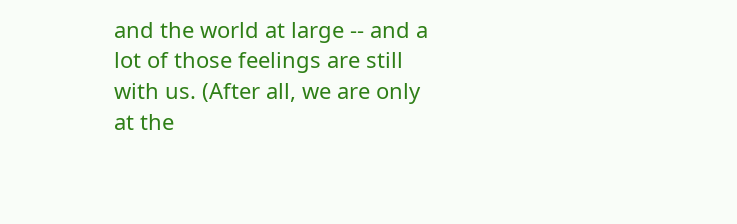and the world at large -- and a lot of those feelings are still with us. (After all, we are only at the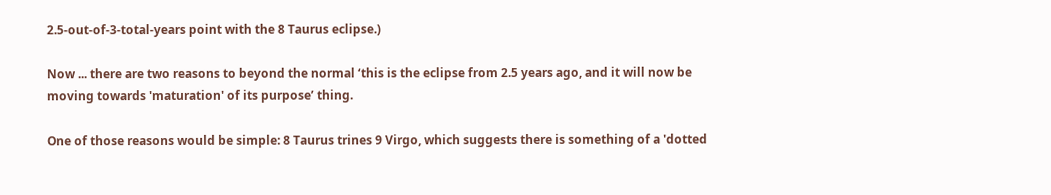2.5-out-of-3-total-years point with the 8 Taurus eclipse.)

Now ... there are two reasons to beyond the normal ‘this is the eclipse from 2.5 years ago, and it will now be moving towards 'maturation' of its purpose’ thing.

One of those reasons would be simple: 8 Taurus trines 9 Virgo, which suggests there is something of a 'dotted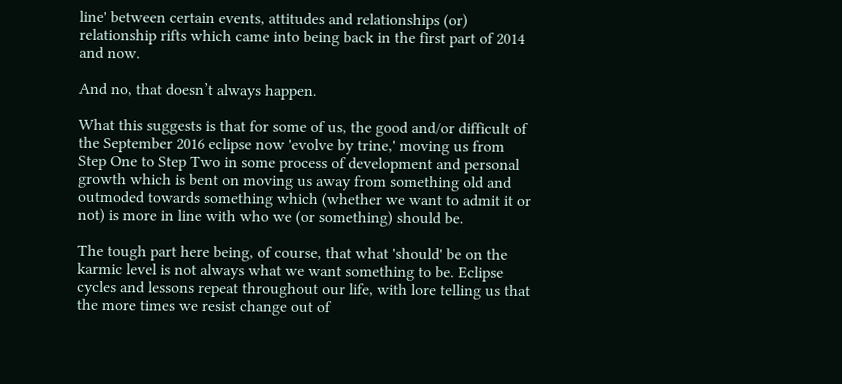line' between certain events, attitudes and relationships (or) relationship rifts which came into being back in the first part of 2014 and now.

And no, that doesn’t always happen.

What this suggests is that for some of us, the good and/or difficult of the September 2016 eclipse now 'evolve by trine,' moving us from Step One to Step Two in some process of development and personal growth which is bent on moving us away from something old and outmoded towards something which (whether we want to admit it or not) is more in line with who we (or something) should be.

The tough part here being, of course, that what 'should' be on the karmic level is not always what we want something to be. Eclipse cycles and lessons repeat throughout our life, with lore telling us that the more times we resist change out of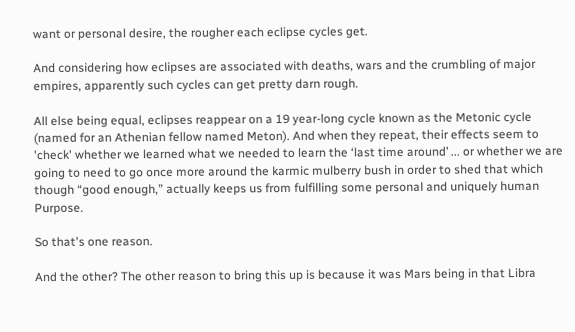want or personal desire, the rougher each eclipse cycles get.

And considering how eclipses are associated with deaths, wars and the crumbling of major empires, apparently such cycles can get pretty darn rough.

All else being equal, eclipses reappear on a 19 year-long cycle known as the Metonic cycle (named for an Athenian fellow named Meton). And when they repeat, their effects seem to 'check' whether we learned what we needed to learn the ‘last time around’ ... or whether we are going to need to go once more around the karmic mulberry bush in order to shed that which though “good enough,” actually keeps us from fulfilling some personal and uniquely human Purpose.

So that's one reason.

And the other? The other reason to bring this up is because it was Mars being in that Libra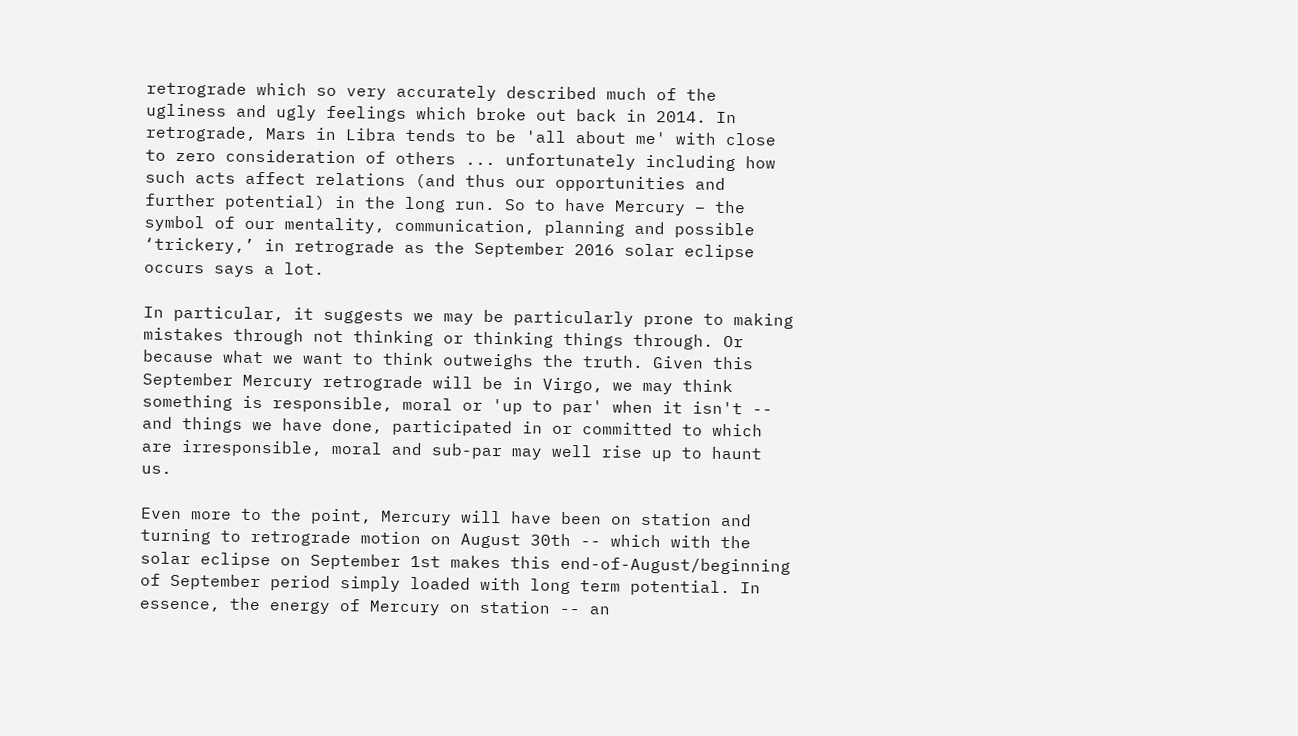retrograde which so very accurately described much of the ugliness and ugly feelings which broke out back in 2014. In retrograde, Mars in Libra tends to be 'all about me' with close to zero consideration of others ... unfortunately including how such acts affect relations (and thus our opportunities and further potential) in the long run. So to have Mercury – the symbol of our mentality, communication, planning and possible ‘trickery,’ in retrograde as the September 2016 solar eclipse occurs says a lot.

In particular, it suggests we may be particularly prone to making mistakes through not thinking or thinking things through. Or because what we want to think outweighs the truth. Given this September Mercury retrograde will be in Virgo, we may think something is responsible, moral or 'up to par' when it isn't -- and things we have done, participated in or committed to which are irresponsible, moral and sub-par may well rise up to haunt us.

Even more to the point, Mercury will have been on station and turning to retrograde motion on August 30th -- which with the solar eclipse on September 1st makes this end-of-August/beginning of September period simply loaded with long term potential. In essence, the energy of Mercury on station -- an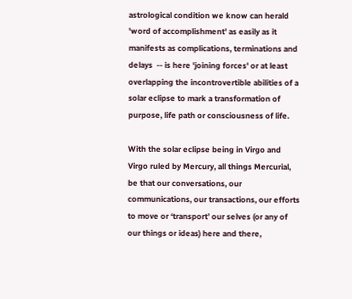astrological condition we know can herald 'word of accomplishment' as easily as it manifests as complications, terminations and delays  -- is here 'joining forces' or at least overlapping the incontrovertible abilities of a solar eclipse to mark a transformation of purpose, life path or consciousness of life.

With the solar eclipse being in Virgo and Virgo ruled by Mercury, all things Mercurial, be that our conversations, our communications, our transactions, our efforts to move or ‘transport’ our selves (or any of our things or ideas) here and there,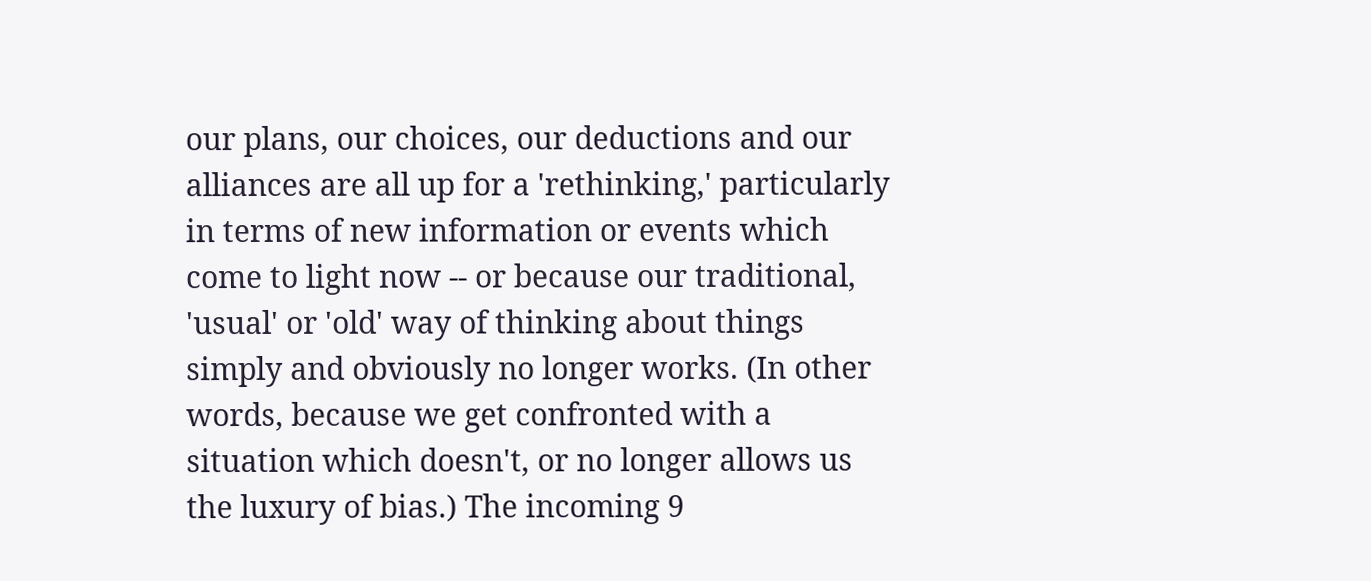our plans, our choices, our deductions and our alliances are all up for a 'rethinking,' particularly in terms of new information or events which come to light now -- or because our traditional, 'usual' or 'old' way of thinking about things simply and obviously no longer works. (In other words, because we get confronted with a situation which doesn't, or no longer allows us the luxury of bias.) The incoming 9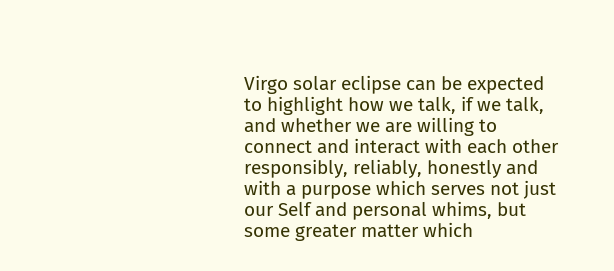Virgo solar eclipse can be expected to highlight how we talk, if we talk, and whether we are willing to connect and interact with each other responsibly, reliably, honestly and with a purpose which serves not just our Self and personal whims, but some greater matter which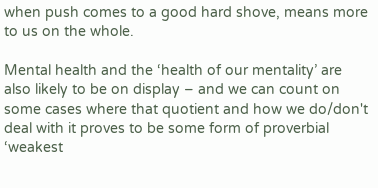when push comes to a good hard shove, means more to us on the whole.

Mental health and the ‘health of our mentality’ are also likely to be on display – and we can count on some cases where that quotient and how we do/don't deal with it proves to be some form of proverbial ‘weakest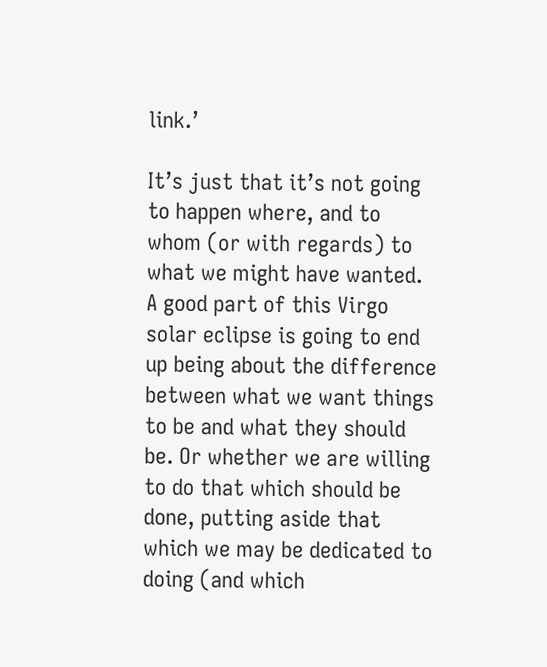link.’

It’s just that it’s not going to happen where, and to whom (or with regards) to what we might have wanted. A good part of this Virgo solar eclipse is going to end up being about the difference between what we want things to be and what they should be. Or whether we are willing to do that which should be done, putting aside that which we may be dedicated to doing (and which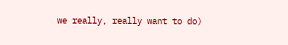we really, really want to do)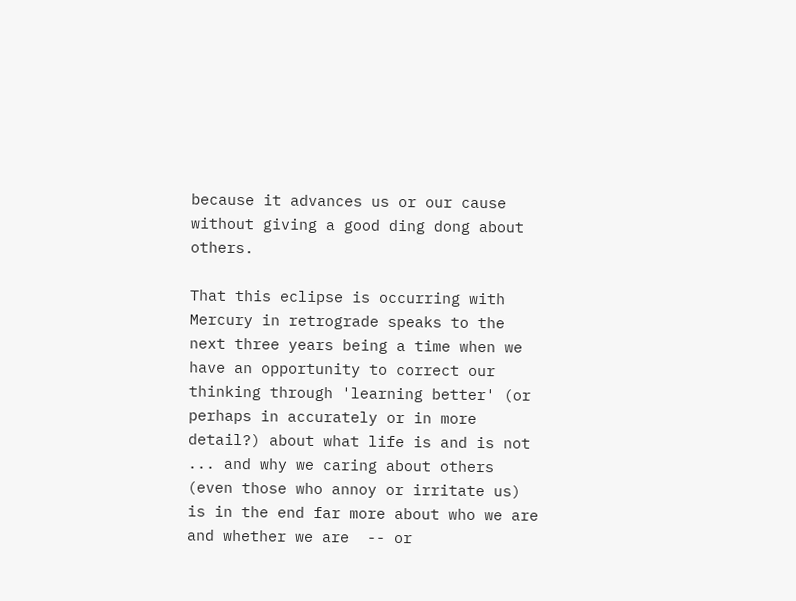because it advances us or our cause without giving a good ding dong about others.

That this eclipse is occurring with Mercury in retrograde speaks to the next three years being a time when we have an opportunity to correct our thinking through 'learning better' (or perhaps in accurately or in more detail?) about what life is and is not ... and why we caring about others (even those who annoy or irritate us) is in the end far more about who we are and whether we are  -- or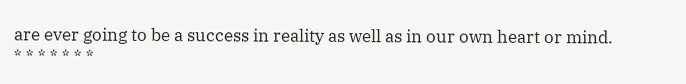are ever going to be a success in reality as well as in our own heart or mind.
* * * * * * *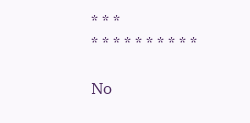* * *
* * * * * * * * * *

No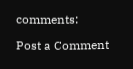comments:

Post a Comment